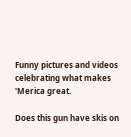Funny pictures and videos celebrating what makes 'Merica great.

Does this gun have skis on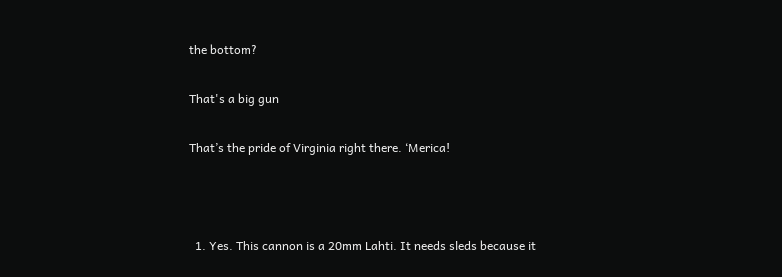the bottom?

That's a big gun

That’s the pride of Virginia right there. ‘Merica!



  1. Yes. This cannon is a 20mm Lahti. It needs sleds because it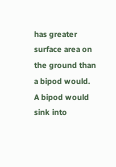has greater surface area on the ground than a bipod would. A bipod would sink into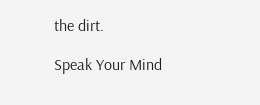the dirt.

Speak Your Mind